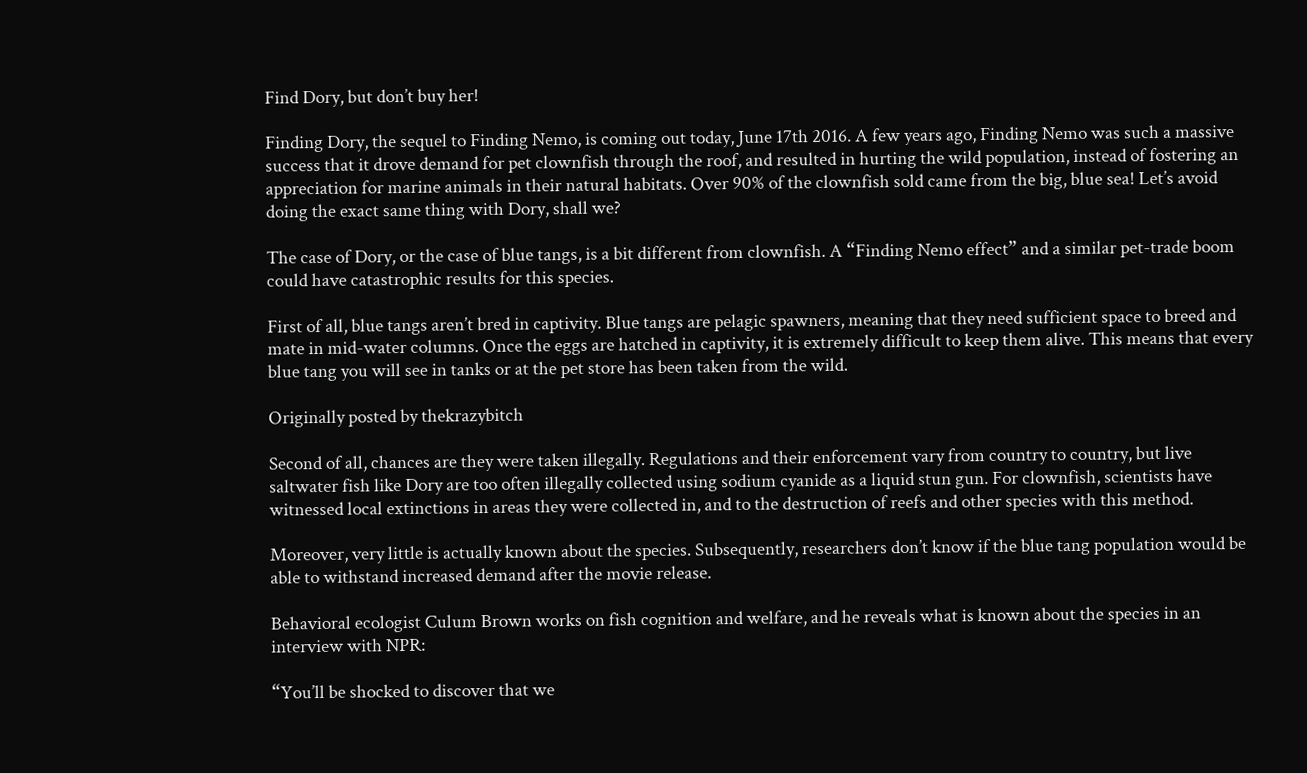Find Dory, but don’t buy her!

Finding Dory, the sequel to Finding Nemo, is coming out today, June 17th 2016. A few years ago, Finding Nemo was such a massive success that it drove demand for pet clownfish through the roof, and resulted in hurting the wild population, instead of fostering an appreciation for marine animals in their natural habitats. Over 90% of the clownfish sold came from the big, blue sea! Let’s avoid doing the exact same thing with Dory, shall we?

The case of Dory, or the case of blue tangs, is a bit different from clownfish. A “Finding Nemo effect” and a similar pet-trade boom could have catastrophic results for this species.

First of all, blue tangs aren’t bred in captivity. Blue tangs are pelagic spawners, meaning that they need sufficient space to breed and mate in mid-water columns. Once the eggs are hatched in captivity, it is extremely difficult to keep them alive. This means that every blue tang you will see in tanks or at the pet store has been taken from the wild.

Originally posted by thekrazybitch

Second of all, chances are they were taken illegally. Regulations and their enforcement vary from country to country, but live saltwater fish like Dory are too often illegally collected using sodium cyanide as a liquid stun gun. For clownfish, scientists have witnessed local extinctions in areas they were collected in, and to the destruction of reefs and other species with this method.

Moreover, very little is actually known about the species. Subsequently, researchers don’t know if the blue tang population would be able to withstand increased demand after the movie release.

Behavioral ecologist Culum Brown works on fish cognition and welfare, and he reveals what is known about the species in an interview with NPR:

“You’ll be shocked to discover that we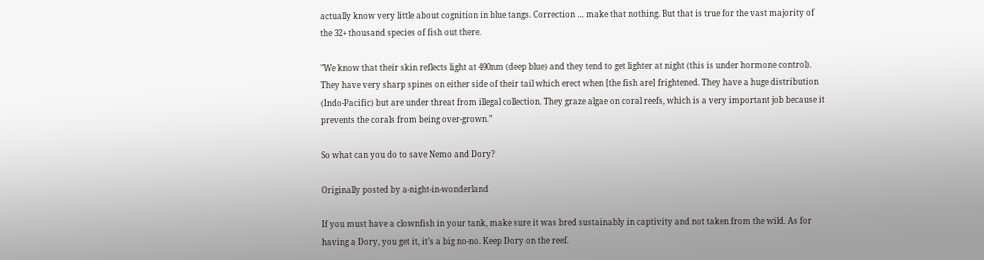actually know very little about cognition in blue tangs. Correction … make that nothing. But that is true for the vast majority of the 32+ thousand species of fish out there.

"We know that their skin reflects light at 490nm (deep blue) and they tend to get lighter at night (this is under hormone control). They have very sharp spines on either side of their tail which erect when [the fish are] frightened. They have a huge distribution (Indo-Pacific) but are under threat from illegal collection. They graze algae on coral reefs, which is a very important job because it prevents the corals from being over-grown.”

So what can you do to save Nemo and Dory?

Originally posted by a-night-in-wonderland

If you must have a clownfish in your tank, make sure it was bred sustainably in captivity and not taken from the wild. As for having a Dory, you get it, it’s a big no-no. Keep Dory on the reef.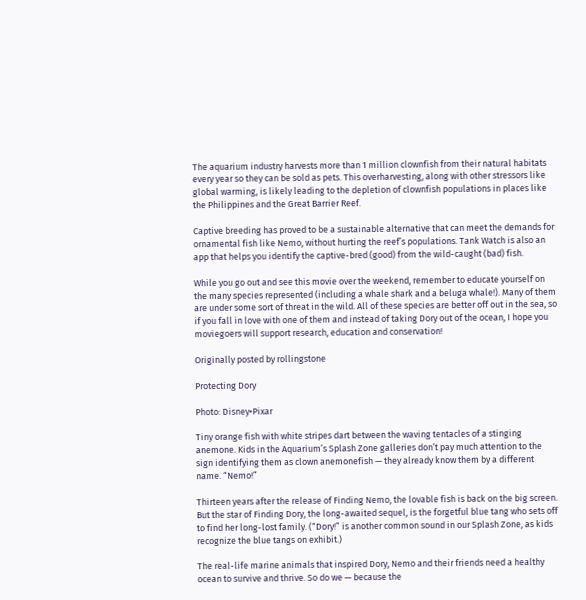The aquarium industry harvests more than 1 million clownfish from their natural habitats every year so they can be sold as pets. This overharvesting, along with other stressors like global warming, is likely leading to the depletion of clownfish populations in places like the Philippines and the Great Barrier Reef.

Captive breeding has proved to be a sustainable alternative that can meet the demands for ornamental fish like Nemo, without hurting the reef’s populations. Tank Watch is also an app that helps you identify the captive-bred (good) from the wild-caught (bad) fish.

While you go out and see this movie over the weekend, remember to educate yourself on the many species represented (including a whale shark and a beluga whale!). Many of them are under some sort of threat in the wild. All of these species are better off out in the sea, so if you fall in love with one of them and instead of taking Dory out of the ocean, I hope you moviegoers will support research, education and conservation!

Originally posted by rollingstone

Protecting Dory

Photo: Disney•Pixar

Tiny orange fish with white stripes dart between the waving tentacles of a stinging anemone. Kids in the Aquarium’s Splash Zone galleries don’t pay much attention to the sign identifying them as clown anemonefish — they already know them by a different name. “Nemo!”

Thirteen years after the release of Finding Nemo, the lovable fish is back on the big screen. But the star of Finding Dory, the long-awaited sequel, is the forgetful blue tang who sets off to find her long-lost family. (“Dory!” is another common sound in our Splash Zone, as kids recognize the blue tangs on exhibit.)

The real-life marine animals that inspired Dory, Nemo and their friends need a healthy ocean to survive and thrive. So do we — because the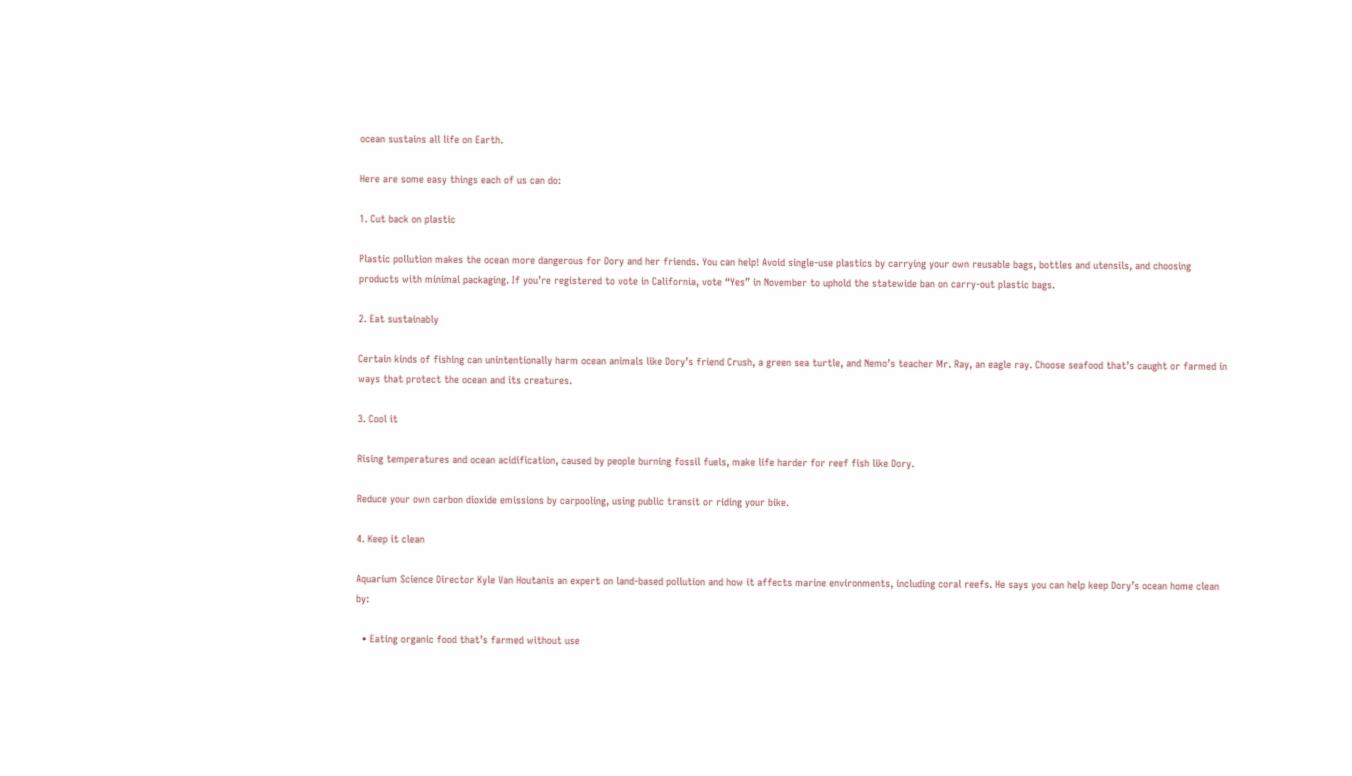ocean sustains all life on Earth.

Here are some easy things each of us can do:

1. Cut back on plastic

Plastic pollution makes the ocean more dangerous for Dory and her friends. You can help! Avoid single-use plastics by carrying your own reusable bags, bottles and utensils, and choosing products with minimal packaging. If you’re registered to vote in California, vote “Yes” in November to uphold the statewide ban on carry-out plastic bags.

2. Eat sustainably

Certain kinds of fishing can unintentionally harm ocean animals like Dory’s friend Crush, a green sea turtle, and Nemo’s teacher Mr. Ray, an eagle ray. Choose seafood that’s caught or farmed in ways that protect the ocean and its creatures.

3. Cool it

Rising temperatures and ocean acidification, caused by people burning fossil fuels, make life harder for reef fish like Dory.

Reduce your own carbon dioxide emissions by carpooling, using public transit or riding your bike.

4. Keep it clean

Aquarium Science Director Kyle Van Houtanis an expert on land-based pollution and how it affects marine environments, including coral reefs. He says you can help keep Dory’s ocean home clean by:

  • Eating organic food that’s farmed without use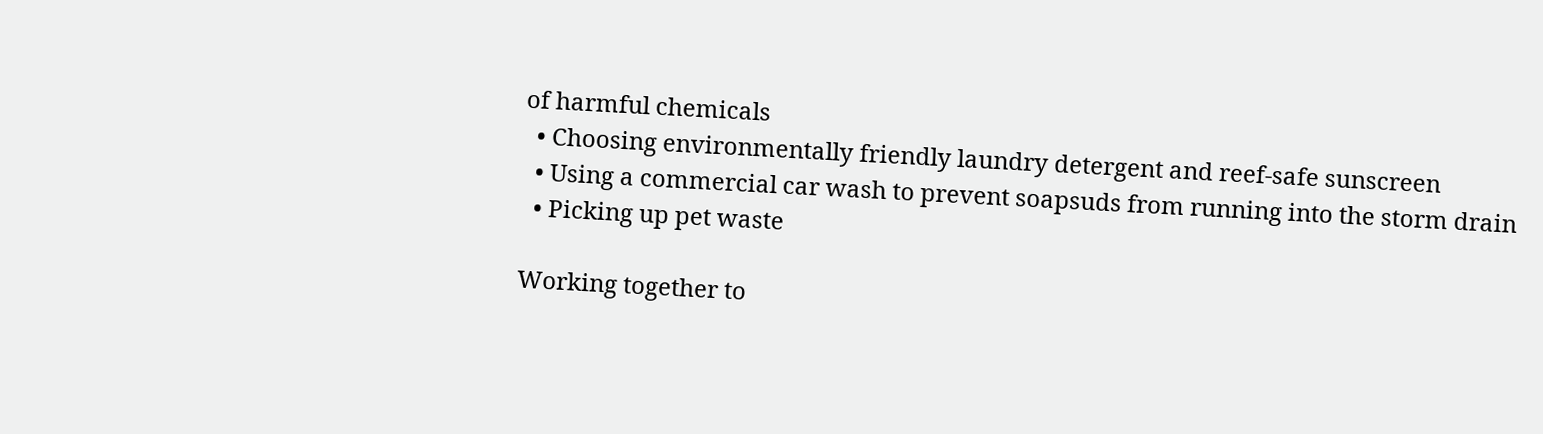of harmful chemicals
  • Choosing environmentally friendly laundry detergent and reef-safe sunscreen
  • Using a commercial car wash to prevent soapsuds from running into the storm drain
  • Picking up pet waste

Working together to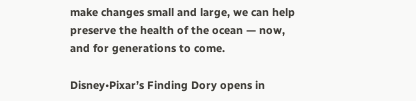make changes small and large, we can help preserve the health of the ocean — now, and for generations to come.

Disney•Pixar’s Finding Dory opens in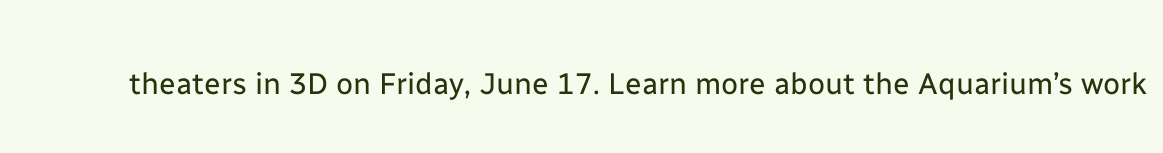theaters in 3D on Friday, June 17. Learn more about the Aquarium’s work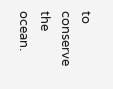to conserve the ocean.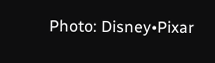Photo: Disney•Pixar